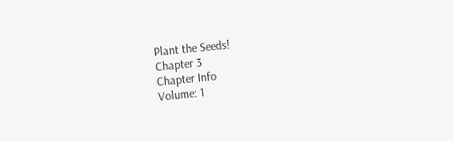Plant the Seeds!
Chapter 3
Chapter Info
Volume: 1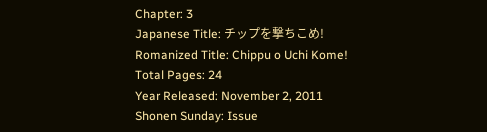Chapter: 3
Japanese Title: チップを撃ちこめ!
Romanized Title: Chippu o Uchi Kome!
Total Pages: 24
Year Released: November 2, 2011
Shonen Sunday: Issue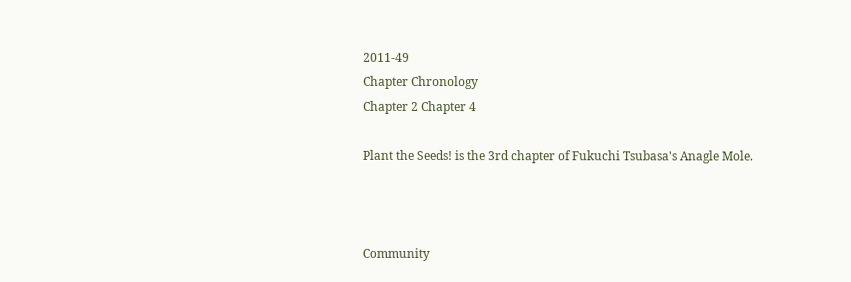2011-49
Chapter Chronology
Chapter 2 Chapter 4

Plant the Seeds! is the 3rd chapter of Fukuchi Tsubasa's Anagle Mole.



Community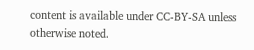content is available under CC-BY-SA unless otherwise noted.